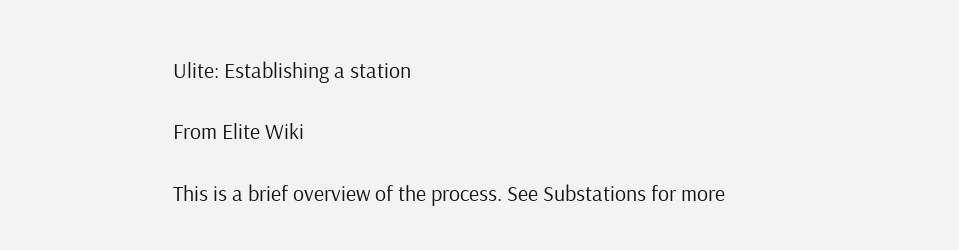Ulite: Establishing a station

From Elite Wiki

This is a brief overview of the process. See Substations for more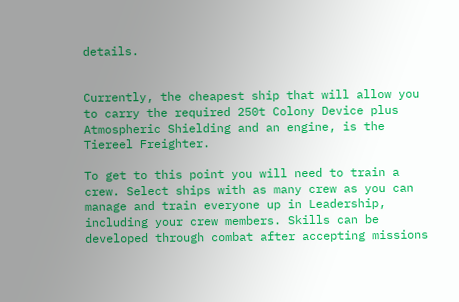details.


Currently, the cheapest ship that will allow you to carry the required 250t Colony Device plus Atmospheric Shielding and an engine, is the Tiereel Freighter.

To get to this point you will need to train a crew. Select ships with as many crew as you can manage and train everyone up in Leadership, including your crew members. Skills can be developed through combat after accepting missions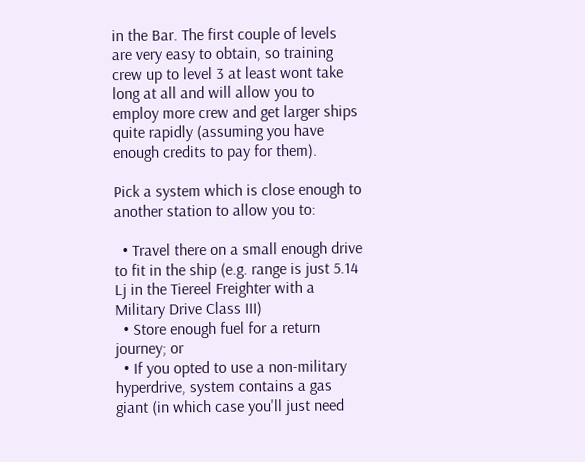in the Bar. The first couple of levels are very easy to obtain, so training crew up to level 3 at least wont take long at all and will allow you to employ more crew and get larger ships quite rapidly (assuming you have enough credits to pay for them).

Pick a system which is close enough to another station to allow you to:

  • Travel there on a small enough drive to fit in the ship (e.g. range is just 5.14 Lj in the Tiereel Freighter with a Military Drive Class III)
  • Store enough fuel for a return journey; or
  • If you opted to use a non-military hyperdrive, system contains a gas giant (in which case you'll just need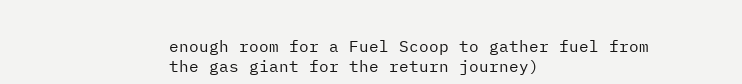enough room for a Fuel Scoop to gather fuel from the gas giant for the return journey)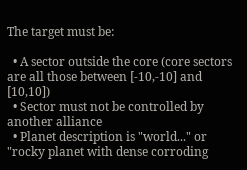The target must be:

  • A sector outside the core (core sectors are all those between [-10,-10] and [10,10])
  • Sector must not be controlled by another alliance
  • Planet description is "world..." or "rocky planet with dense corroding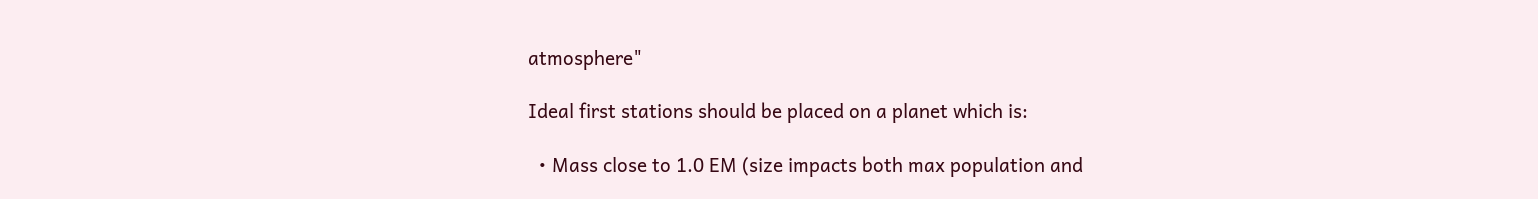atmosphere"

Ideal first stations should be placed on a planet which is:

  • Mass close to 1.0 EM (size impacts both max population and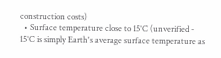construction costs)
  • Surface temperature close to 15°C (unverified - 15°C is simply Earth's average surface temperature as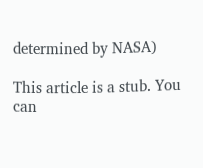determined by NASA)

This article is a stub. You can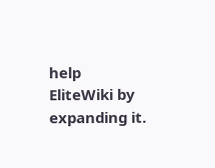help EliteWiki by expanding it.